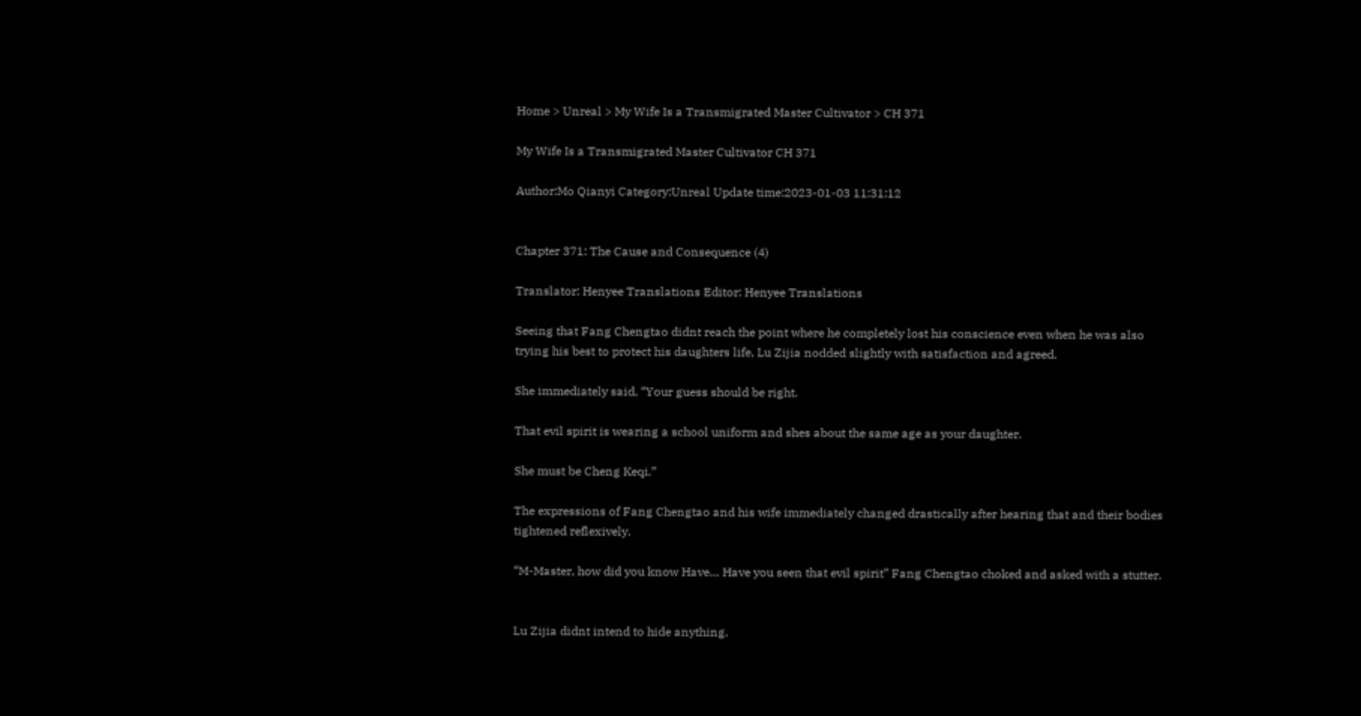Home > Unreal > My Wife Is a Transmigrated Master Cultivator > CH 371

My Wife Is a Transmigrated Master Cultivator CH 371

Author:Mo Qianyi Category:Unreal Update time:2023-01-03 11:31:12


Chapter 371: The Cause and Consequence (4)

Translator: Henyee Translations Editor: Henyee Translations

Seeing that Fang Chengtao didnt reach the point where he completely lost his conscience even when he was also trying his best to protect his daughters life, Lu Zijia nodded slightly with satisfaction and agreed.

She immediately said, “Your guess should be right.

That evil spirit is wearing a school uniform and shes about the same age as your daughter.

She must be Cheng Keqi.”

The expressions of Fang Chengtao and his wife immediately changed drastically after hearing that and their bodies tightened reflexively.

“M-Master, how did you know Have… Have you seen that evil spirit” Fang Chengtao choked and asked with a stutter.


Lu Zijia didnt intend to hide anything.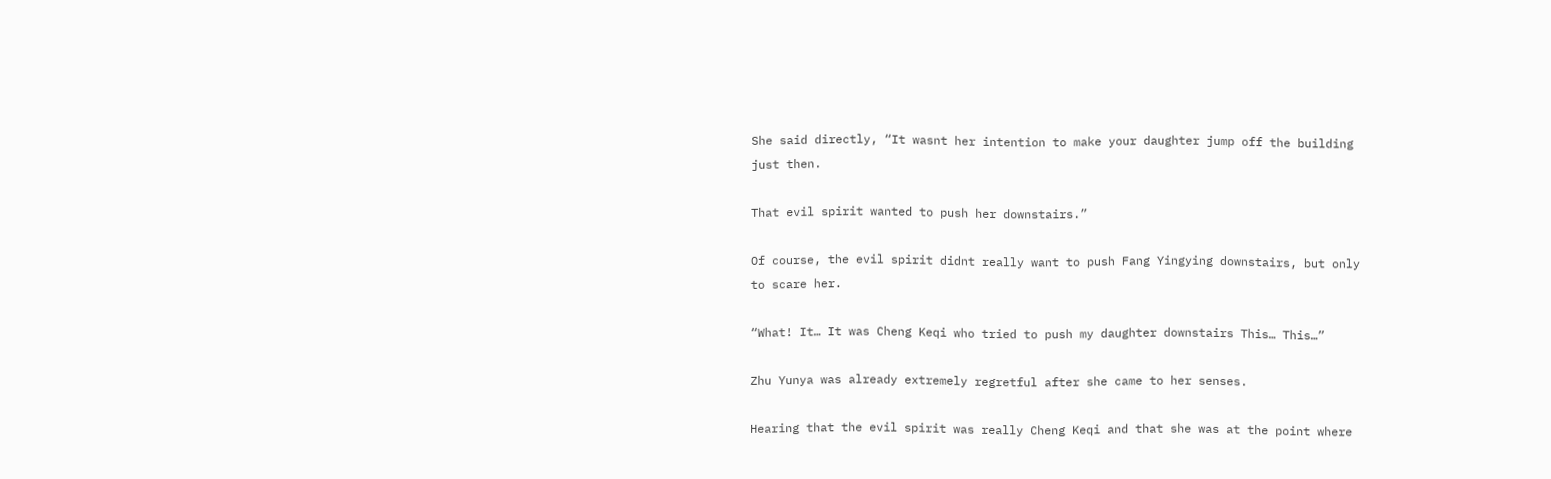She said directly, “It wasnt her intention to make your daughter jump off the building just then.

That evil spirit wanted to push her downstairs.”

Of course, the evil spirit didnt really want to push Fang Yingying downstairs, but only to scare her.

“What! It… It was Cheng Keqi who tried to push my daughter downstairs This… This…”

Zhu Yunya was already extremely regretful after she came to her senses.

Hearing that the evil spirit was really Cheng Keqi and that she was at the point where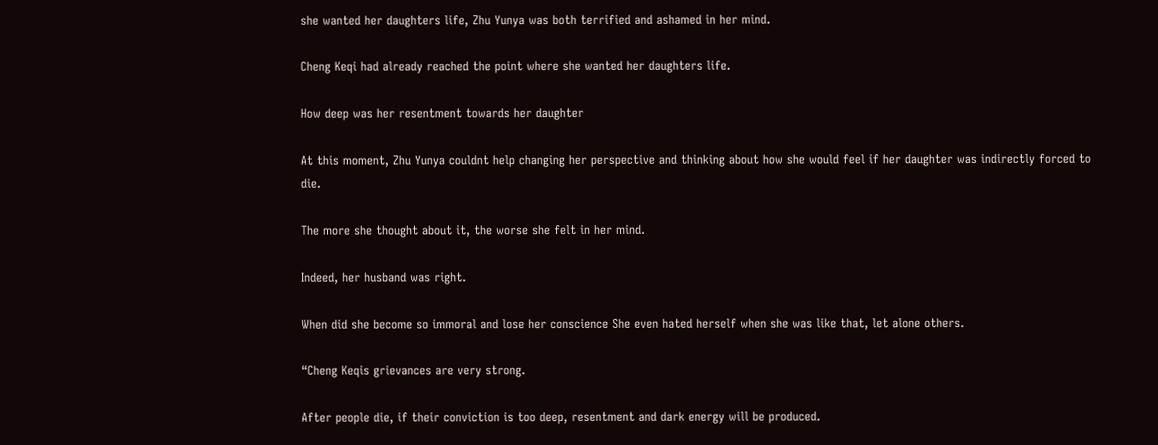she wanted her daughters life, Zhu Yunya was both terrified and ashamed in her mind.

Cheng Keqi had already reached the point where she wanted her daughters life.

How deep was her resentment towards her daughter

At this moment, Zhu Yunya couldnt help changing her perspective and thinking about how she would feel if her daughter was indirectly forced to die.

The more she thought about it, the worse she felt in her mind.

Indeed, her husband was right.

When did she become so immoral and lose her conscience She even hated herself when she was like that, let alone others.

“Cheng Keqis grievances are very strong.

After people die, if their conviction is too deep, resentment and dark energy will be produced.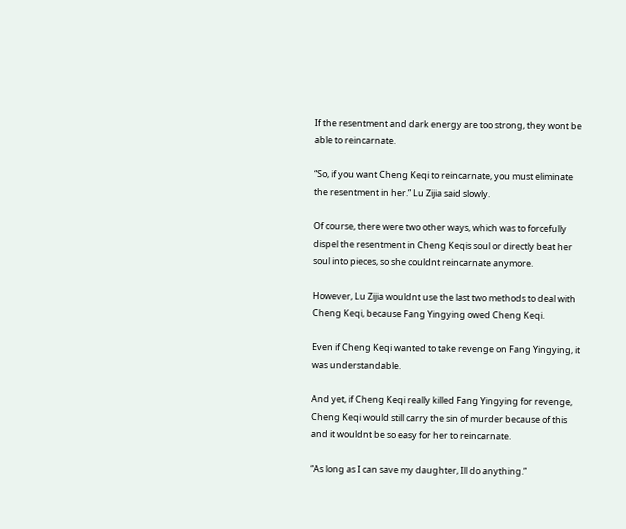If the resentment and dark energy are too strong, they wont be able to reincarnate.

“So, if you want Cheng Keqi to reincarnate, you must eliminate the resentment in her.” Lu Zijia said slowly.

Of course, there were two other ways, which was to forcefully dispel the resentment in Cheng Keqis soul or directly beat her soul into pieces, so she couldnt reincarnate anymore.

However, Lu Zijia wouldnt use the last two methods to deal with Cheng Keqi, because Fang Yingying owed Cheng Keqi.

Even if Cheng Keqi wanted to take revenge on Fang Yingying, it was understandable.

And yet, if Cheng Keqi really killed Fang Yingying for revenge, Cheng Keqi would still carry the sin of murder because of this and it wouldnt be so easy for her to reincarnate.

“As long as I can save my daughter, Ill do anything.”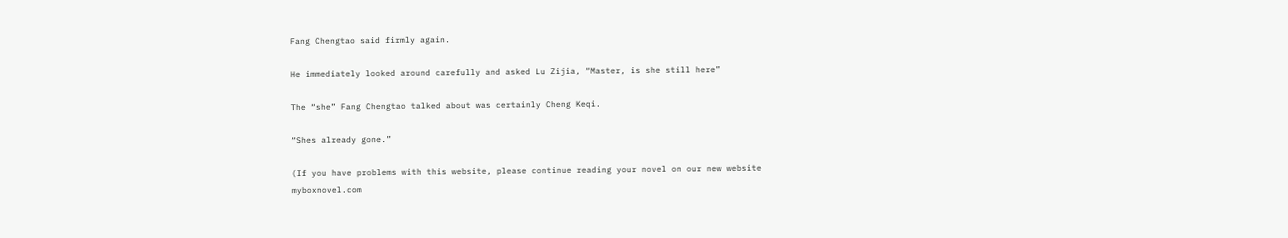Fang Chengtao said firmly again.

He immediately looked around carefully and asked Lu Zijia, “Master, is she still here”

The “she” Fang Chengtao talked about was certainly Cheng Keqi.

“Shes already gone.”

(If you have problems with this website, please continue reading your novel on our new website myboxnovel.com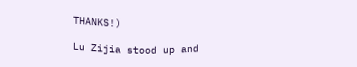THANKS!)

Lu Zijia stood up and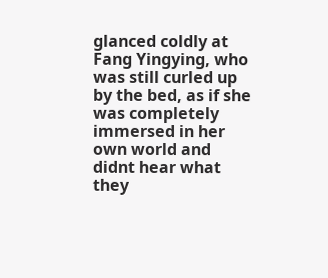glanced coldly at Fang Yingying, who was still curled up by the bed, as if she was completely immersed in her own world and didnt hear what they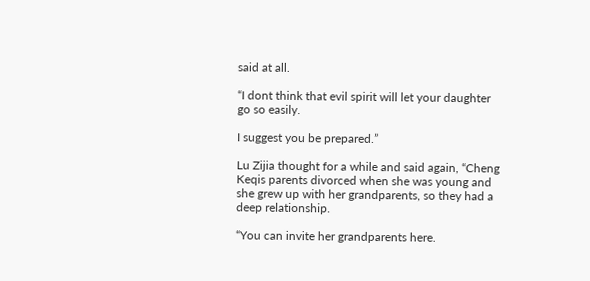said at all.

“I dont think that evil spirit will let your daughter go so easily.

I suggest you be prepared.”

Lu Zijia thought for a while and said again, “Cheng Keqis parents divorced when she was young and she grew up with her grandparents, so they had a deep relationship.

“You can invite her grandparents here.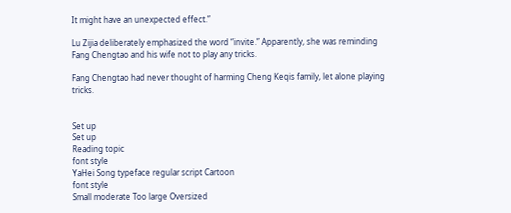It might have an unexpected effect.”

Lu Zijia deliberately emphasized the word “invite.” Apparently, she was reminding Fang Chengtao and his wife not to play any tricks.

Fang Chengtao had never thought of harming Cheng Keqis family, let alone playing tricks.


Set up
Set up
Reading topic
font style
YaHei Song typeface regular script Cartoon
font style
Small moderate Too large Oversized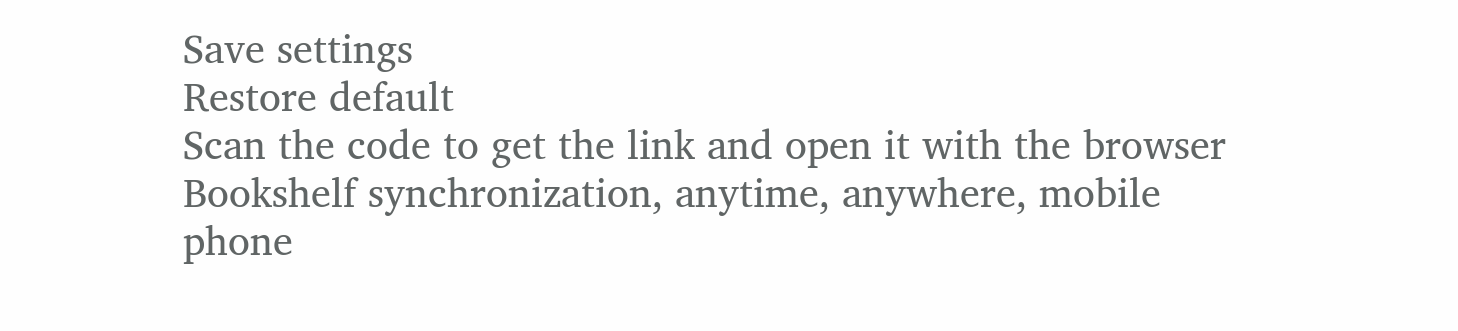Save settings
Restore default
Scan the code to get the link and open it with the browser
Bookshelf synchronization, anytime, anywhere, mobile phone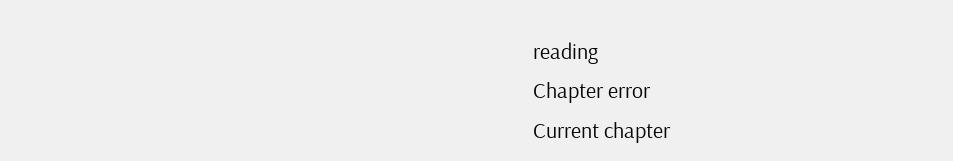reading
Chapter error
Current chapter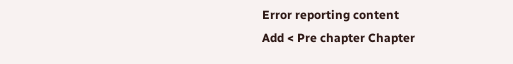Error reporting content
Add < Pre chapter Chapter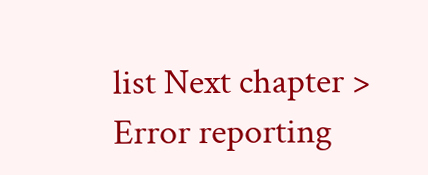list Next chapter > Error reporting